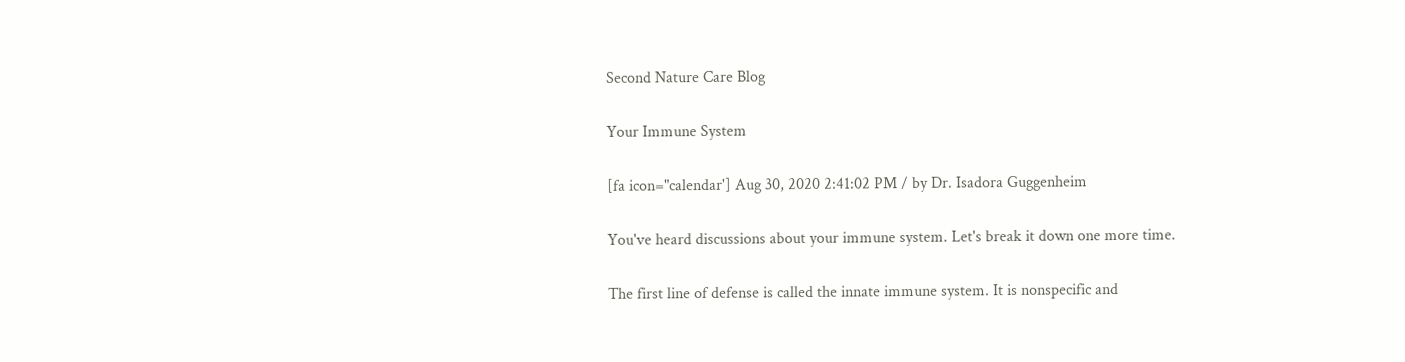Second Nature Care Blog

Your Immune System

[fa icon="calendar'] Aug 30, 2020 2:41:02 PM / by Dr. Isadora Guggenheim

You've heard discussions about your immune system. Let's break it down one more time.

The first line of defense is called the innate immune system. It is nonspecific and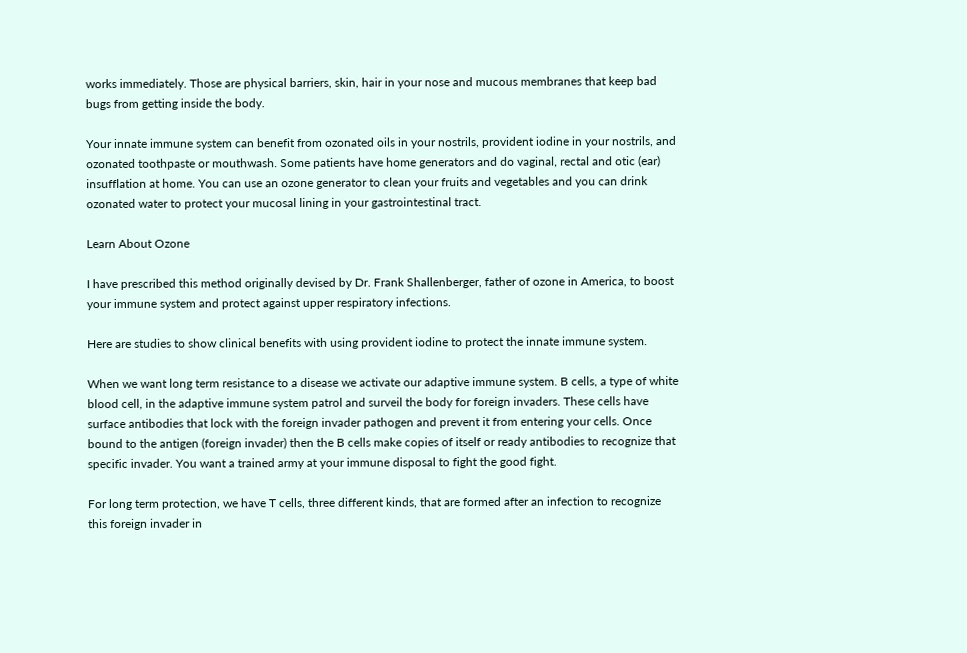works immediately. Those are physical barriers, skin, hair in your nose and mucous membranes that keep bad bugs from getting inside the body.

Your innate immune system can benefit from ozonated oils in your nostrils, provident iodine in your nostrils, and ozonated toothpaste or mouthwash. Some patients have home generators and do vaginal, rectal and otic (ear) insufflation at home. You can use an ozone generator to clean your fruits and vegetables and you can drink ozonated water to protect your mucosal lining in your gastrointestinal tract.

Learn About Ozone

I have prescribed this method originally devised by Dr. Frank Shallenberger, father of ozone in America, to boost your immune system and protect against upper respiratory infections.

Here are studies to show clinical benefits with using provident iodine to protect the innate immune system.

When we want long term resistance to a disease we activate our adaptive immune system. B cells, a type of white blood cell, in the adaptive immune system patrol and surveil the body for foreign invaders. These cells have surface antibodies that lock with the foreign invader pathogen and prevent it from entering your cells. Once bound to the antigen (foreign invader) then the B cells make copies of itself or ready antibodies to recognize that specific invader. You want a trained army at your immune disposal to fight the good fight.

For long term protection, we have T cells, three different kinds, that are formed after an infection to recognize this foreign invader in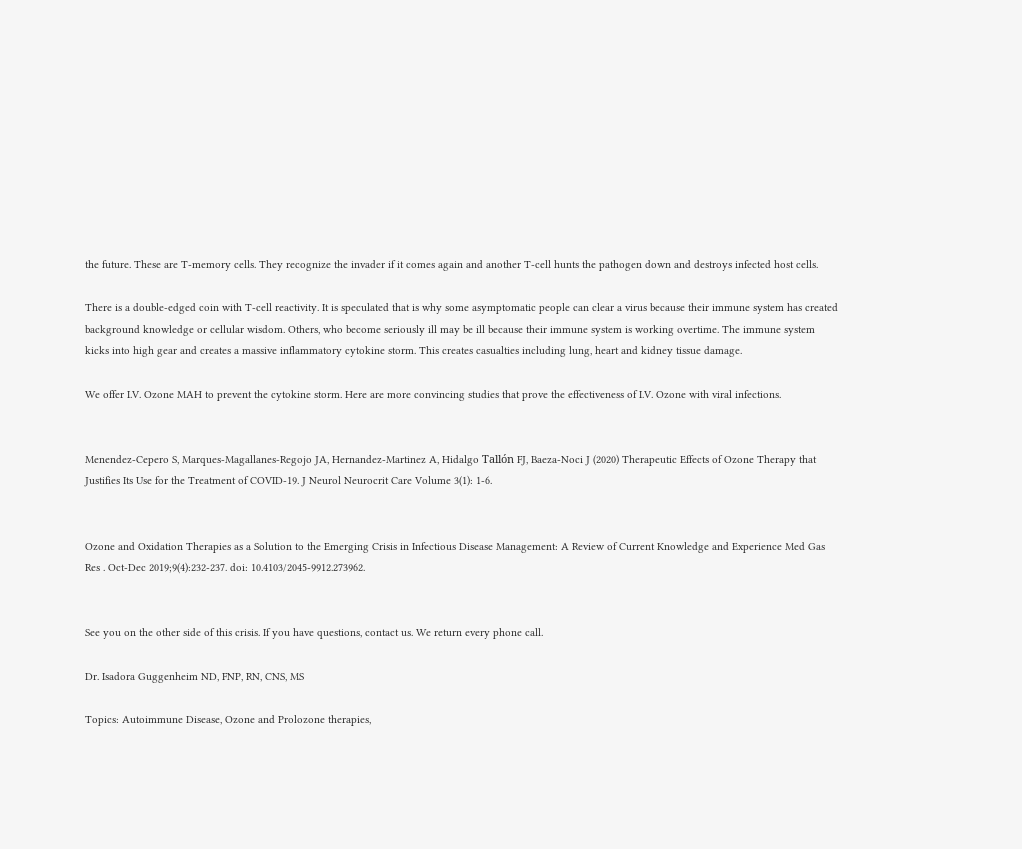the future. These are T-memory cells. They recognize the invader if it comes again and another T-cell hunts the pathogen down and destroys infected host cells.

There is a double-edged coin with T-cell reactivity. It is speculated that is why some asymptomatic people can clear a virus because their immune system has created background knowledge or cellular wisdom. Others, who become seriously ill may be ill because their immune system is working overtime. The immune system kicks into high gear and creates a massive inflammatory cytokine storm. This creates casualties including lung, heart and kidney tissue damage.

We offer I.V. Ozone MAH to prevent the cytokine storm. Here are more convincing studies that prove the effectiveness of I.V. Ozone with viral infections.


Menendez-Cepero S, Marques-Magallanes-Regojo JA, Hernandez-Martinez A, Hidalgo Tallón FJ, Baeza-Noci J (2020) Therapeutic Effects of Ozone Therapy that Justifies Its Use for the Treatment of COVID-19. J Neurol Neurocrit Care Volume 3(1): 1-6.


Ozone and Oxidation Therapies as a Solution to the Emerging Crisis in Infectious Disease Management: A Review of Current Knowledge and Experience Med Gas Res . Oct-Dec 2019;9(4):232-237. doi: 10.4103/2045-9912.273962.


See you on the other side of this crisis. If you have questions, contact us. We return every phone call.

Dr. Isadora Guggenheim ND, FNP, RN, CNS, MS

Topics: Autoimmune Disease, Ozone and Prolozone therapies,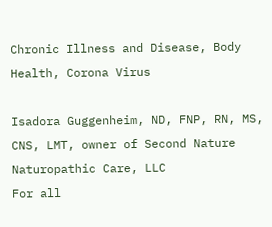Chronic Illness and Disease, Body Health, Corona Virus

Isadora Guggenheim, ND, FNP, RN, MS, CNS, LMT, owner of Second Nature Naturopathic Care, LLC
For all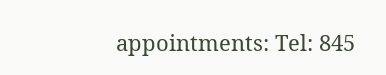appointments: Tel: 845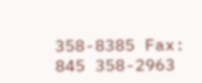358-8385 Fax: 845 358-2963